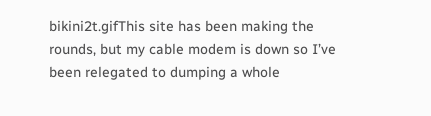bikini2t.gifThis site has been making the rounds, but my cable modem is down so I’ve been relegated to dumping a whole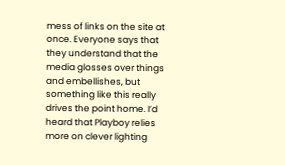mess of links on the site at once. Everyone says that they understand that the media glosses over things and embellishes, but something like this really drives the point home. I’d heard that Playboy relies more on clever lighting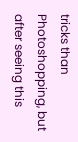tricks than Photoshopping, but after seeing this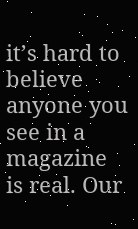it’s hard to believe anyone you see in a magazine is real. Our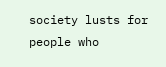society lusts for people who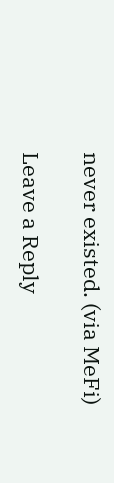never existed. (via MeFi)

Leave a Reply